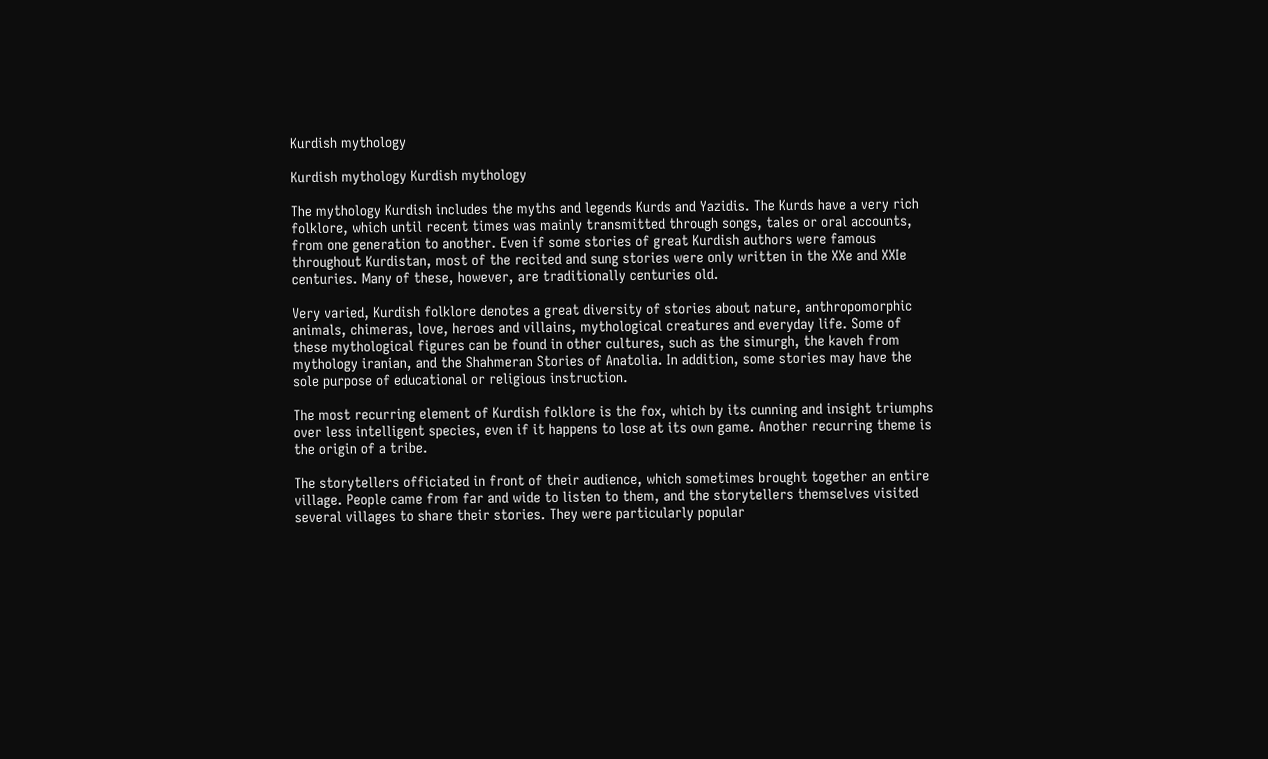Kurdish mythology

Kurdish mythology Kurdish mythology

The mythology Kurdish includes the myths and legends Kurds and Yazidis. The Kurds have a very rich folklore, which until recent times was mainly transmitted through songs, tales or oral accounts, from one generation to another. Even if some stories of great Kurdish authors were famous throughout Kurdistan, most of the recited and sung stories were only written in the XXe and XXIe centuries. Many of these, however, are traditionally centuries old.

Very varied, Kurdish folklore denotes a great diversity of stories about nature, anthropomorphic animals, chimeras, love, heroes and villains, mythological creatures and everyday life. Some of these mythological figures can be found in other cultures, such as the simurgh, the kaveh from mythology iranian, and the Shahmeran Stories of Anatolia. In addition, some stories may have the sole purpose of educational or religious instruction.

The most recurring element of Kurdish folklore is the fox, which by its cunning and insight triumphs over less intelligent species, even if it happens to lose at its own game. Another recurring theme is the origin of a tribe.

The storytellers officiated in front of their audience, which sometimes brought together an entire village. People came from far and wide to listen to them, and the storytellers themselves visited several villages to share their stories. They were particularly popular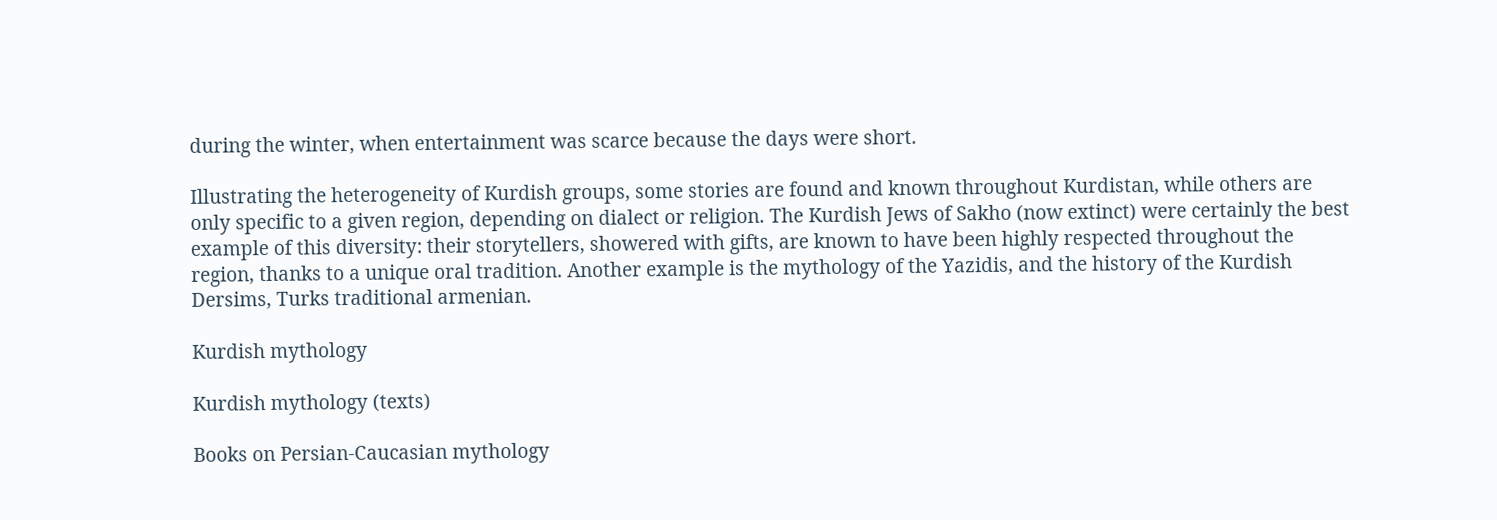during the winter, when entertainment was scarce because the days were short.

Illustrating the heterogeneity of Kurdish groups, some stories are found and known throughout Kurdistan, while others are only specific to a given region, depending on dialect or religion. The Kurdish Jews of Sakho (now extinct) were certainly the best example of this diversity: their storytellers, showered with gifts, are known to have been highly respected throughout the region, thanks to a unique oral tradition. Another example is the mythology of the Yazidis, and the history of the Kurdish Dersims, Turks traditional armenian.

Kurdish mythology

Kurdish mythology (texts)

Books on Persian-Caucasian mythology